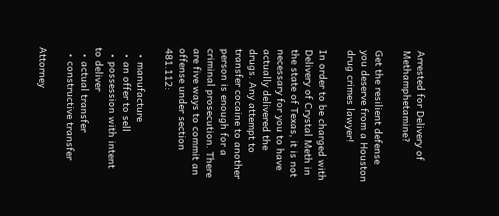Arrested for Delivery of Methamphetamine?

Get the resilient defense you deserve from a Houston drug crimes lawyer!

In order to be charged with Delivery of Crystal Meth in the state of Texas, it is not necessary for you to have actually delivered the drugs. Any attempt to transfer cocaine to another person is enough for a criminal prosecution. There are five ways to commit an offense under section 481.112:

  • manufacture
  • an offer to sell
  • possession with intent to deliver
  • actual transfer
  • constructive transfer

Attorney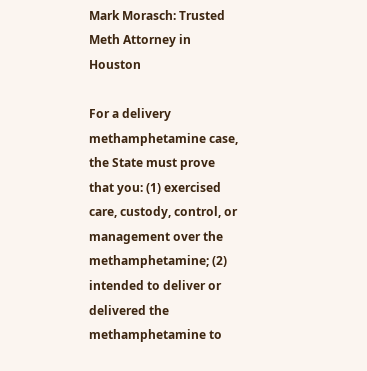Mark Morasch: Trusted Meth Attorney in Houston

For a delivery methamphetamine case, the State must prove that you: (1) exercised care, custody, control, or management over the methamphetamine; (2) intended to deliver or delivered the methamphetamine to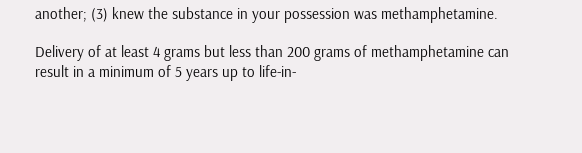another; (3) knew the substance in your possession was methamphetamine.

Delivery of at least 4 grams but less than 200 grams of methamphetamine can result in a minimum of 5 years up to life-in-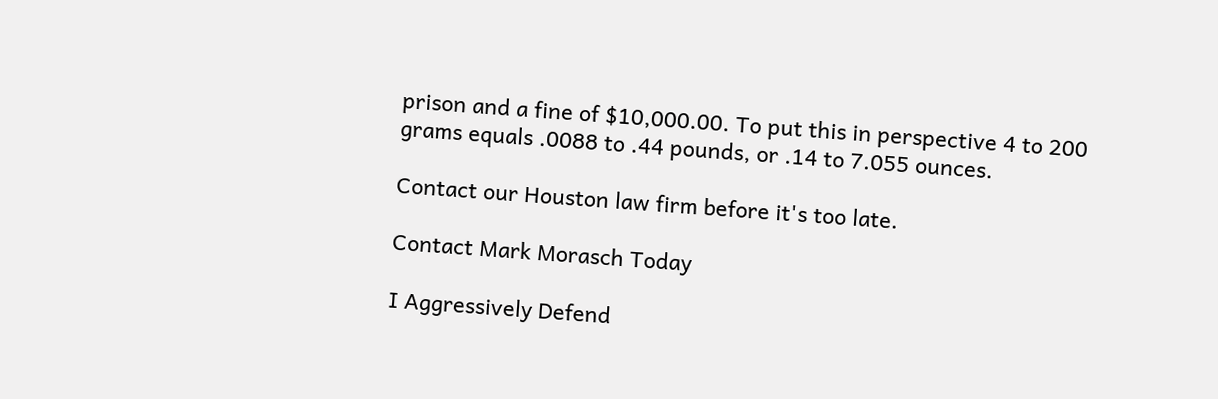prison and a fine of $10,000.00. To put this in perspective 4 to 200 grams equals .0088 to .44 pounds, or .14 to 7.055 ounces.

Contact our Houston law firm before it's too late.

Contact Mark Morasch Today

I Aggressively Defend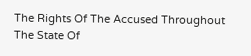The Rights Of The Accused Throughout The State Of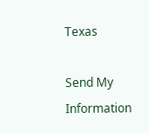Texas

Send My Information